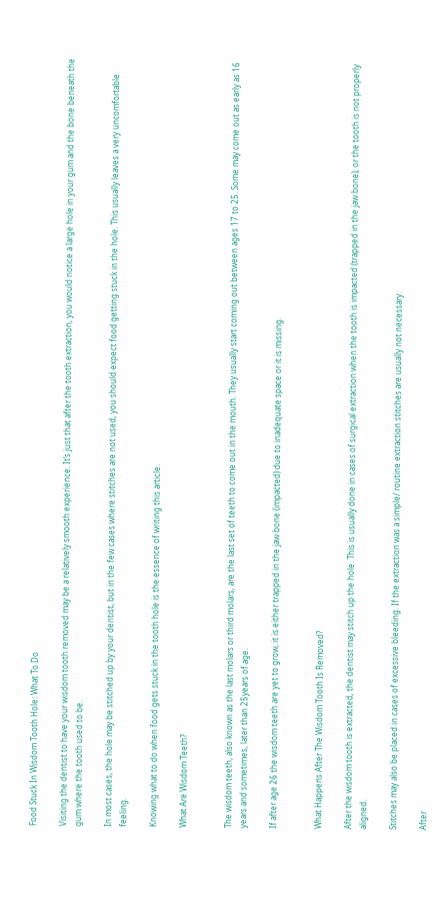Food Stuck In Wisdom Tooth Hole: What To Do

Visiting the dentist to have your wisdom tooth removed may be a relatively smooth experience. It’s just that after the tooth extraction, you would notice a large hole in your gum and the bone beneath the gum where the tooth used to be.

In most cases, the hole may be stitched up by your dentist, but in the few cases where stitches are not used, you should expect food getting stuck in the hole. This usually leaves a very uncomfortable feeling.

Knowing what to do when food gets stuck in the tooth hole is the essence of writing this article.

What Are Wisdom Teeth?


The wisdom teeth, also known as the last molars or third molars, are the last set of teeth to come out in the mouth. They usually start coming out between ages 17 to 25. Some may come out as early as 16 years and sometimes, later than 25years of age.

If after age 26 the wisdom teeth are yet to grow, it is either trapped in the jaw bone (impacted) due to inadequate space or it is missing.


What Happens After The Wisdom Tooth Is Removed?

After the wisdom tooth is extracted, the dentist may stitch up the hole. This is usually done in cases of surgical extraction when the tooth is impacted (trapped in the jaw bone), or the tooth is not properly aligned.

Stitches may also be placed in cases of excessive bleeding. If the extraction was a simple/ routine extraction stitches are usually not necessary.

After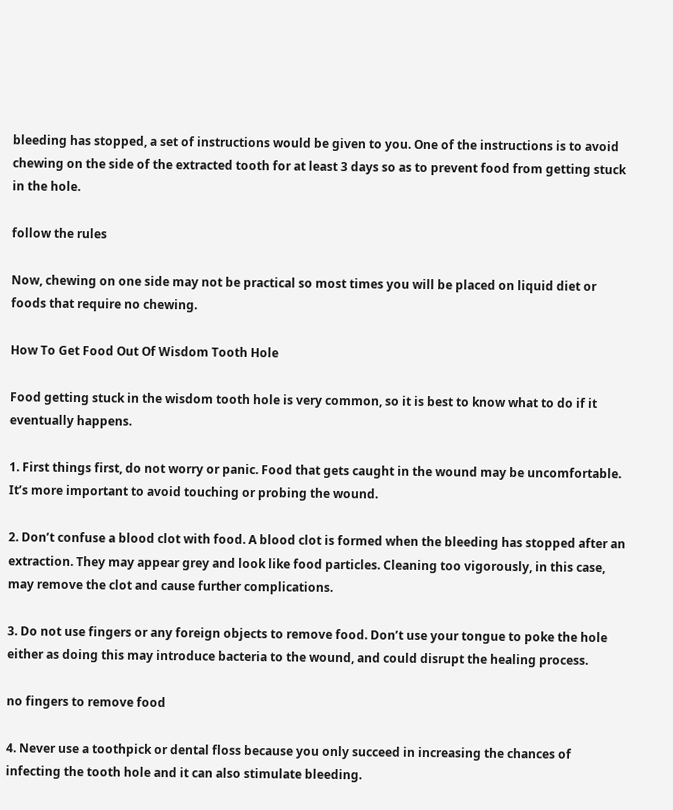bleeding has stopped, a set of instructions would be given to you. One of the instructions is to avoid chewing on the side of the extracted tooth for at least 3 days so as to prevent food from getting stuck in the hole.

follow the rules

Now, chewing on one side may not be practical so most times you will be placed on liquid diet or foods that require no chewing.

How To Get Food Out Of Wisdom Tooth Hole

Food getting stuck in the wisdom tooth hole is very common, so it is best to know what to do if it eventually happens.

1. First things first, do not worry or panic. Food that gets caught in the wound may be uncomfortable. It’s more important to avoid touching or probing the wound.

2. Don’t confuse a blood clot with food. A blood clot is formed when the bleeding has stopped after an extraction. They may appear grey and look like food particles. Cleaning too vigorously, in this case, may remove the clot and cause further complications.

3. Do not use fingers or any foreign objects to remove food. Don’t use your tongue to poke the hole either as doing this may introduce bacteria to the wound, and could disrupt the healing process.

no fingers to remove food

4. Never use a toothpick or dental floss because you only succeed in increasing the chances of infecting the tooth hole and it can also stimulate bleeding.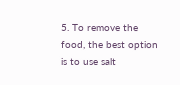5. To remove the food, the best option is to use salt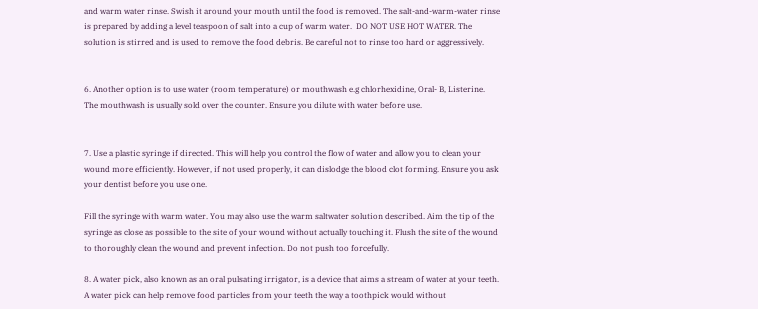and warm water rinse. Swish it around your mouth until the food is removed. The salt-and-warm-water rinse is prepared by adding a level teaspoon of salt into a cup of warm water.  DO NOT USE HOT WATER. The solution is stirred and is used to remove the food debris. Be careful not to rinse too hard or aggressively.


6. Another option is to use water (room temperature) or mouthwash e.g chlorhexidine, Oral- B, Listerine. The mouthwash is usually sold over the counter. Ensure you dilute with water before use.


7. Use a plastic syringe if directed. This will help you control the flow of water and allow you to clean your wound more efficiently. However, if not used properly, it can dislodge the blood clot forming. Ensure you ask your dentist before you use one.

Fill the syringe with warm water. You may also use the warm saltwater solution described. Aim the tip of the syringe as close as possible to the site of your wound without actually touching it. Flush the site of the wound to thoroughly clean the wound and prevent infection. Do not push too forcefully.

8. A water pick, also known as an oral pulsating irrigator, is a device that aims a stream of water at your teeth. A water pick can help remove food particles from your teeth the way a toothpick would without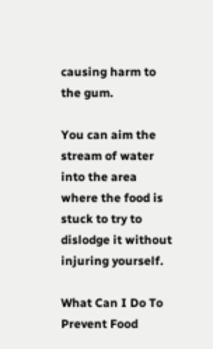causing harm to the gum.

You can aim the stream of water into the area where the food is stuck to try to dislodge it without injuring yourself.

What Can I Do To Prevent Food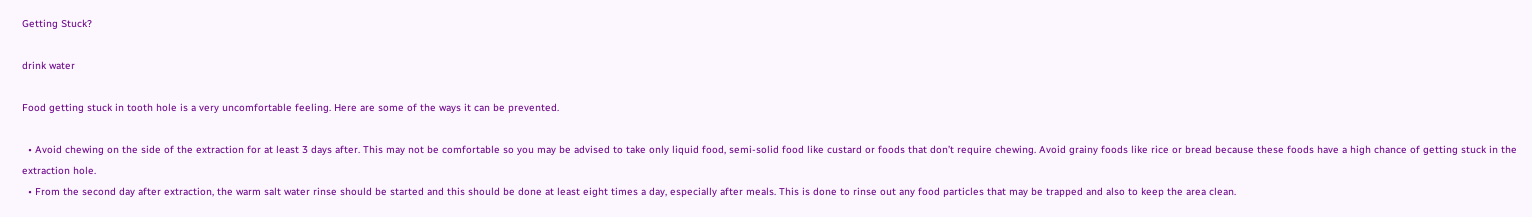Getting Stuck?

drink water

Food getting stuck in tooth hole is a very uncomfortable feeling. Here are some of the ways it can be prevented.

  • Avoid chewing on the side of the extraction for at least 3 days after. This may not be comfortable so you may be advised to take only liquid food, semi-solid food like custard or foods that don’t require chewing. Avoid grainy foods like rice or bread because these foods have a high chance of getting stuck in the extraction hole.
  • From the second day after extraction, the warm salt water rinse should be started and this should be done at least eight times a day, especially after meals. This is done to rinse out any food particles that may be trapped and also to keep the area clean.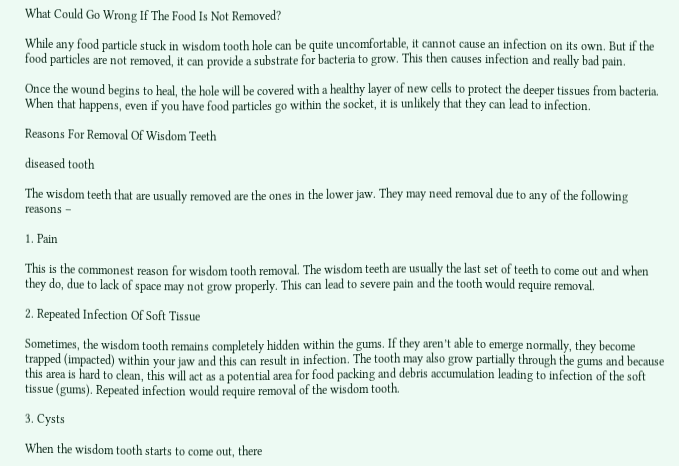What Could Go Wrong If The Food Is Not Removed?

While any food particle stuck in wisdom tooth hole can be quite uncomfortable, it cannot cause an infection on its own. But if the food particles are not removed, it can provide a substrate for bacteria to grow. This then causes infection and really bad pain.

Once the wound begins to heal, the hole will be covered with a healthy layer of new cells to protect the deeper tissues from bacteria. When that happens, even if you have food particles go within the socket, it is unlikely that they can lead to infection.

Reasons For Removal Of Wisdom Teeth

diseased tooth

The wisdom teeth that are usually removed are the ones in the lower jaw. They may need removal due to any of the following reasons –

1. Pain

This is the commonest reason for wisdom tooth removal. The wisdom teeth are usually the last set of teeth to come out and when they do, due to lack of space may not grow properly. This can lead to severe pain and the tooth would require removal.

2. Repeated Infection Of Soft Tissue

Sometimes, the wisdom tooth remains completely hidden within the gums. If they aren’t able to emerge normally, they become trapped (impacted) within your jaw and this can result in infection. The tooth may also grow partially through the gums and because this area is hard to clean, this will act as a potential area for food packing and debris accumulation leading to infection of the soft tissue (gums). Repeated infection would require removal of the wisdom tooth.

3. Cysts

When the wisdom tooth starts to come out, there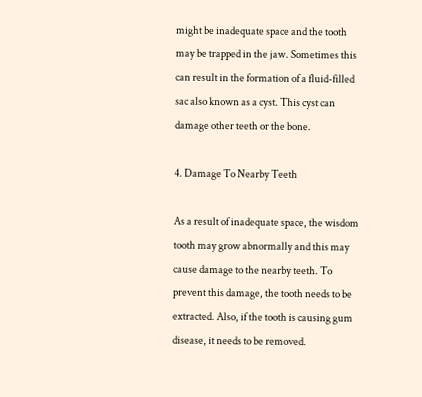might be inadequate space and the tooth may be trapped in the jaw. Sometimes this can result in the formation of a fluid-filled sac also known as a cyst. This cyst can damage other teeth or the bone.

4. Damage To Nearby Teeth

As a result of inadequate space, the wisdom tooth may grow abnormally and this may cause damage to the nearby teeth. To prevent this damage, the tooth needs to be extracted. Also, if the tooth is causing gum disease, it needs to be removed.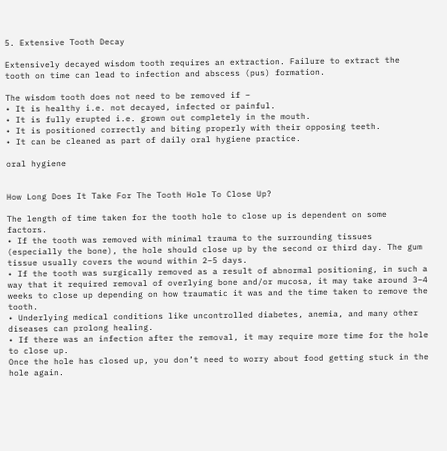5. Extensive Tooth Decay

Extensively decayed wisdom tooth requires an extraction. Failure to extract the tooth on time can lead to infection and abscess (pus) formation.

The wisdom tooth does not need to be removed if –
• It is healthy i.e. not decayed, infected or painful.
• It is fully erupted i.e. grown out completely in the mouth.
• It is positioned correctly and biting properly with their opposing teeth.
• It can be cleaned as part of daily oral hygiene practice.

oral hygiene


How Long Does It Take For The Tooth Hole To Close Up?

The length of time taken for the tooth hole to close up is dependent on some factors.
• If the tooth was removed with minimal trauma to the surrounding tissues (especially the bone), the hole should close up by the second or third day. The gum tissue usually covers the wound within 2–5 days.
• If the tooth was surgically removed as a result of abnormal positioning, in such a way that it required removal of overlying bone and/or mucosa, it may take around 3–4 weeks to close up depending on how traumatic it was and the time taken to remove the tooth.
• Underlying medical conditions like uncontrolled diabetes, anemia, and many other diseases can prolong healing.
• If there was an infection after the removal, it may require more time for the hole to close up.
Once the hole has closed up, you don’t need to worry about food getting stuck in the hole again.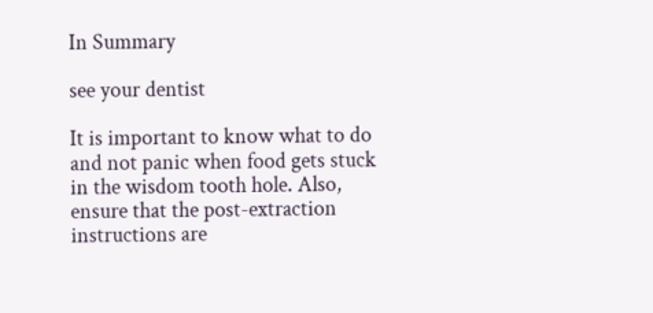In Summary

see your dentist

It is important to know what to do and not panic when food gets stuck in the wisdom tooth hole. Also, ensure that the post-extraction instructions are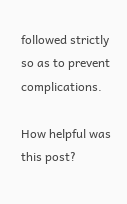followed strictly so as to prevent complications.

How helpful was this post?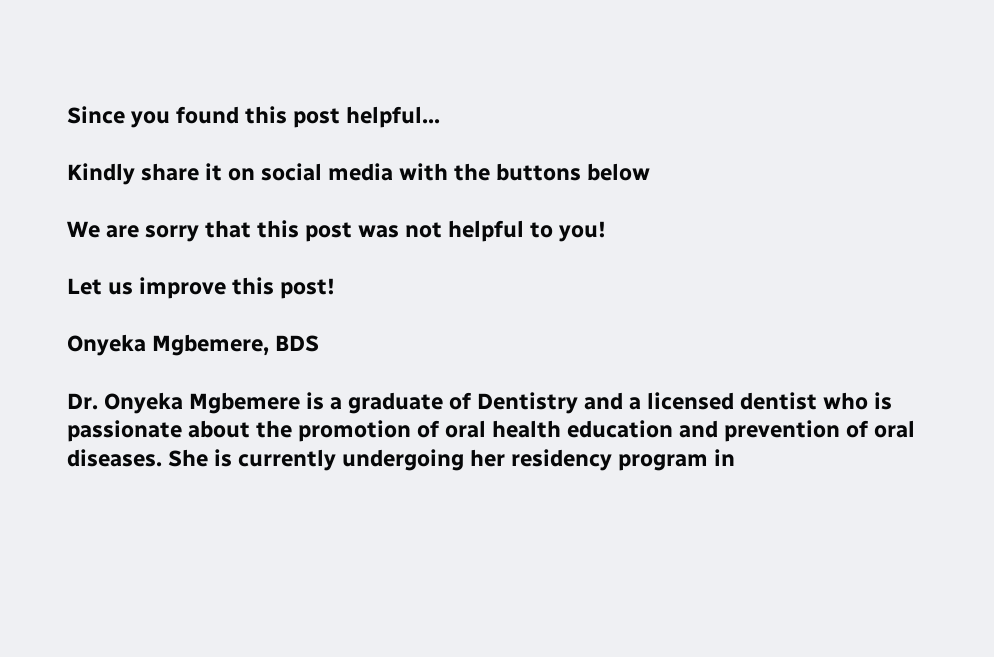Since you found this post helpful...

Kindly share it on social media with the buttons below

We are sorry that this post was not helpful to you!

Let us improve this post!

Onyeka Mgbemere, BDS

Dr. Onyeka Mgbemere is a graduate of Dentistry and a licensed dentist who is passionate about the promotion of oral health education and prevention of oral diseases. She is currently undergoing her residency program in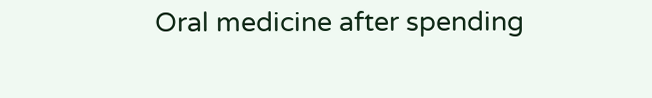Oral medicine after spending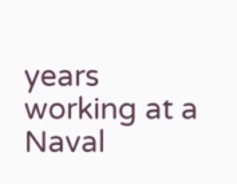years working at a Naval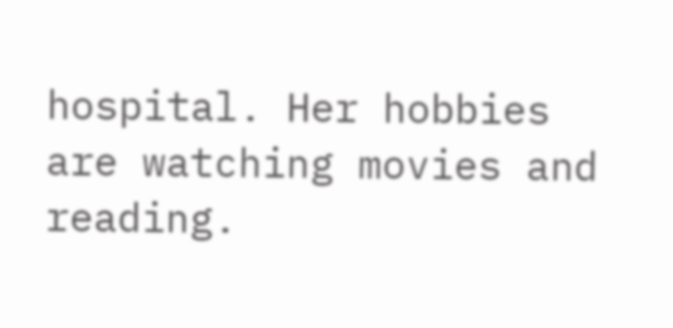hospital. Her hobbies are watching movies and reading.